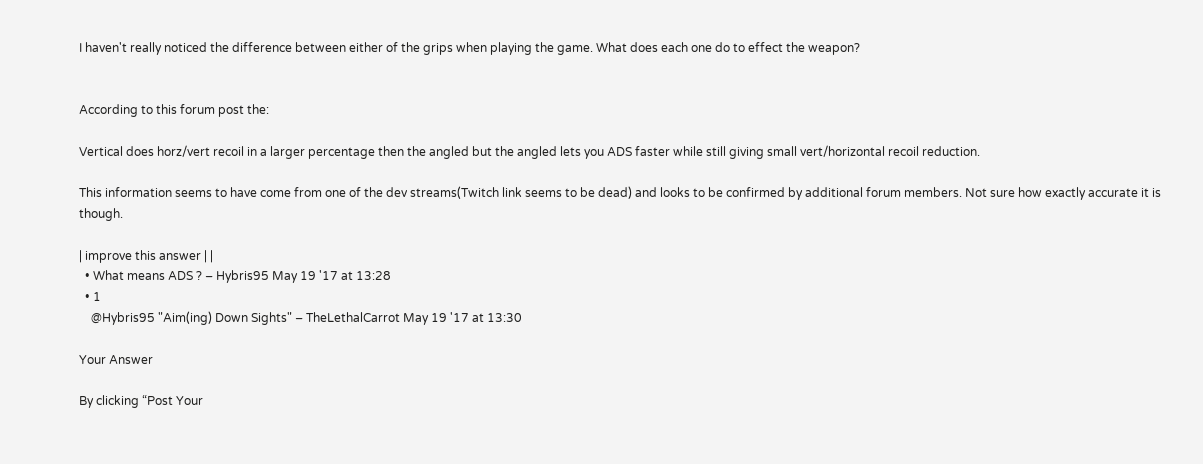I haven't really noticed the difference between either of the grips when playing the game. What does each one do to effect the weapon?


According to this forum post the:

Vertical does horz/vert recoil in a larger percentage then the angled but the angled lets you ADS faster while still giving small vert/horizontal recoil reduction.

This information seems to have come from one of the dev streams(Twitch link seems to be dead) and looks to be confirmed by additional forum members. Not sure how exactly accurate it is though.

| improve this answer | |
  • What means ADS ? – Hybris95 May 19 '17 at 13:28
  • 1
    @Hybris95 "Aim(ing) Down Sights" – TheLethalCarrot May 19 '17 at 13:30

Your Answer

By clicking “Post Your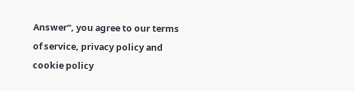Answer”, you agree to our terms of service, privacy policy and cookie policy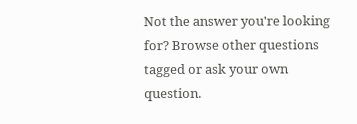Not the answer you're looking for? Browse other questions tagged or ask your own question.